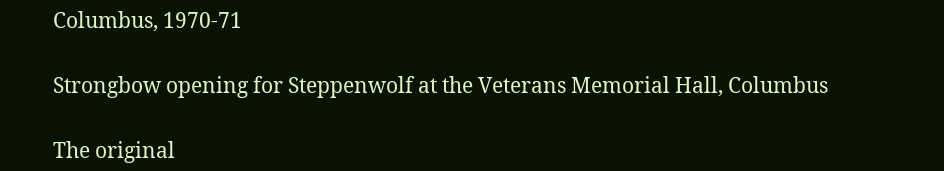Columbus, 1970-71

Strongbow opening for Steppenwolf at the Veterans Memorial Hall, Columbus

The original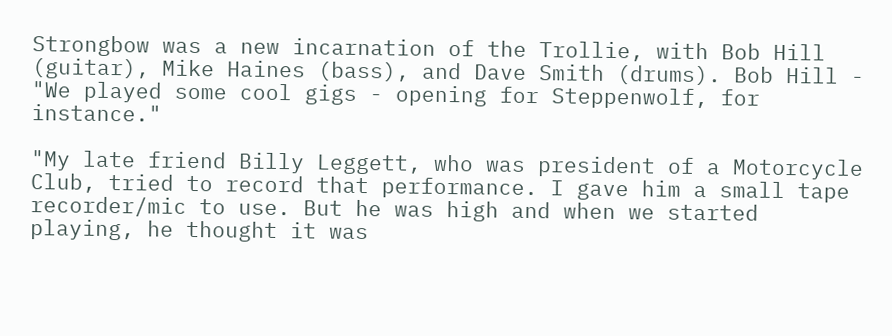Strongbow was a new incarnation of the Trollie, with Bob Hill (guitar), Mike Haines (bass), and Dave Smith (drums). Bob Hill - "We played some cool gigs - opening for Steppenwolf, for instance."

"My late friend Billy Leggett, who was president of a Motorcycle Club, tried to record that performance. I gave him a small tape recorder/mic to use. But he was high and when we started playing, he thought it was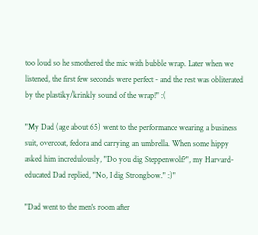too loud so he smothered the mic with bubble wrap. Later when we listened, the first few seconds were perfect - and the rest was obliterated by the plastiky/krinkly sound of the wrap!" :(

"My Dad (age about 65) went to the performance wearing a business suit, overcoat, fedora and carrying an umbrella. When some hippy asked him incredulously, "Do you dig Steppenwolf?", my Harvard-educated Dad replied, "No, I dig Strongbow." :)"

"Dad went to the men's room after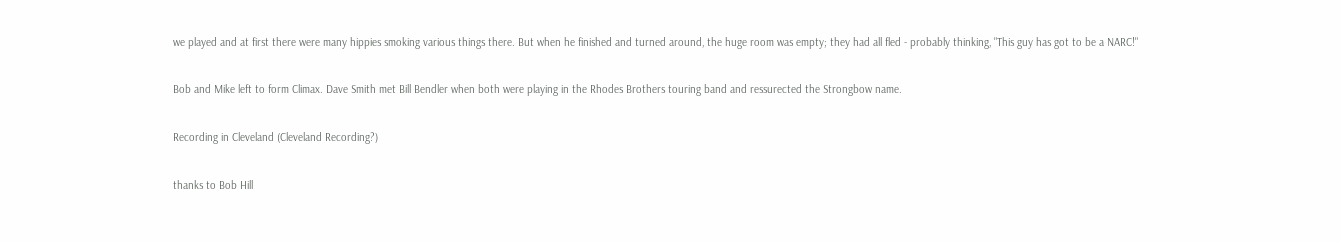we played and at first there were many hippies smoking various things there. But when he finished and turned around, the huge room was empty; they had all fled - probably thinking, "This guy has got to be a NARC!"

Bob and Mike left to form Climax. Dave Smith met Bill Bendler when both were playing in the Rhodes Brothers touring band and ressurected the Strongbow name.

Recording in Cleveland (Cleveland Recording?)

thanks to Bob Hill